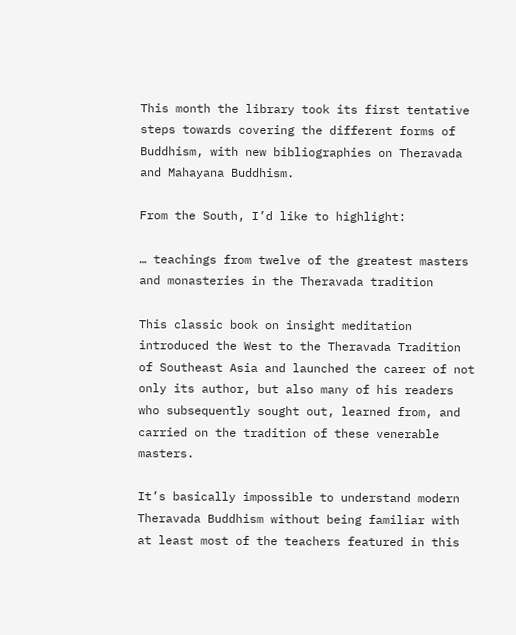This month the library took its first tentative steps towards covering the different forms of Buddhism, with new bibliographies on Theravada and Mahayana Buddhism.

From the South, I’d like to highlight:

… teachings from twelve of the greatest masters and monasteries in the Theravada tradition

This classic book on insight meditation introduced the West to the Theravada Tradition of Southeast Asia and launched the career of not only its author, but also many of his readers who subsequently sought out, learned from, and carried on the tradition of these venerable masters.

It’s basically impossible to understand modern Theravada Buddhism without being familiar with at least most of the teachers featured in this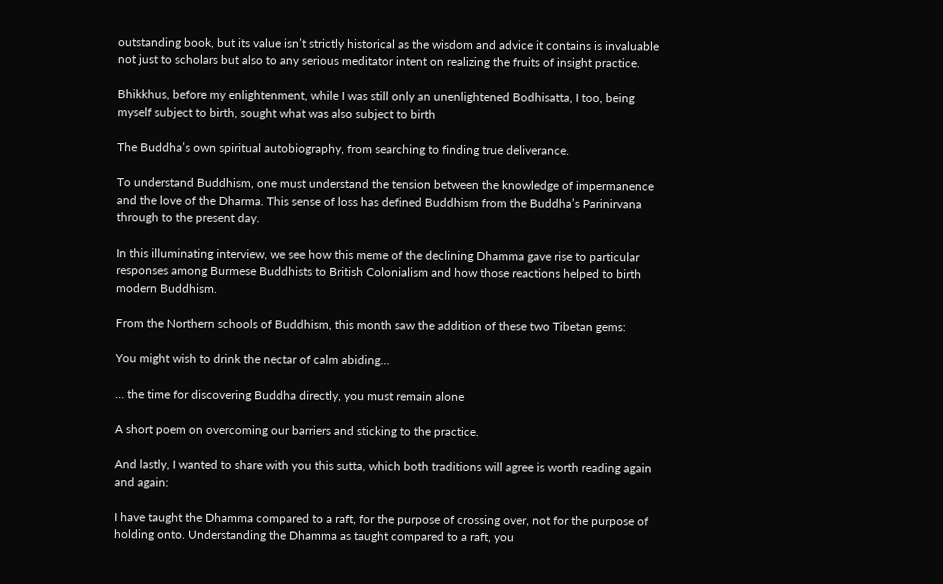outstanding book, but its value isn’t strictly historical as the wisdom and advice it contains is invaluable not just to scholars but also to any serious meditator intent on realizing the fruits of insight practice.

Bhikkhus, before my enlightenment, while I was still only an unenlightened Bodhisatta, I too, being myself subject to birth, sought what was also subject to birth

The Buddha’s own spiritual autobiography, from searching to finding true deliverance.

To understand Buddhism, one must understand the tension between the knowledge of impermanence and the love of the Dharma. This sense of loss has defined Buddhism from the Buddha’s Parinirvana through to the present day.

In this illuminating interview, we see how this meme of the declining Dhamma gave rise to particular responses among Burmese Buddhists to British Colonialism and how those reactions helped to birth modern Buddhism.

From the Northern schools of Buddhism, this month saw the addition of these two Tibetan gems:

You might wish to drink the nectar of calm abiding…

… the time for discovering Buddha directly, you must remain alone

A short poem on overcoming our barriers and sticking to the practice.

And lastly, I wanted to share with you this sutta, which both traditions will agree is worth reading again and again:

I have taught the Dhamma compared to a raft, for the purpose of crossing over, not for the purpose of holding onto. Understanding the Dhamma as taught compared to a raft, you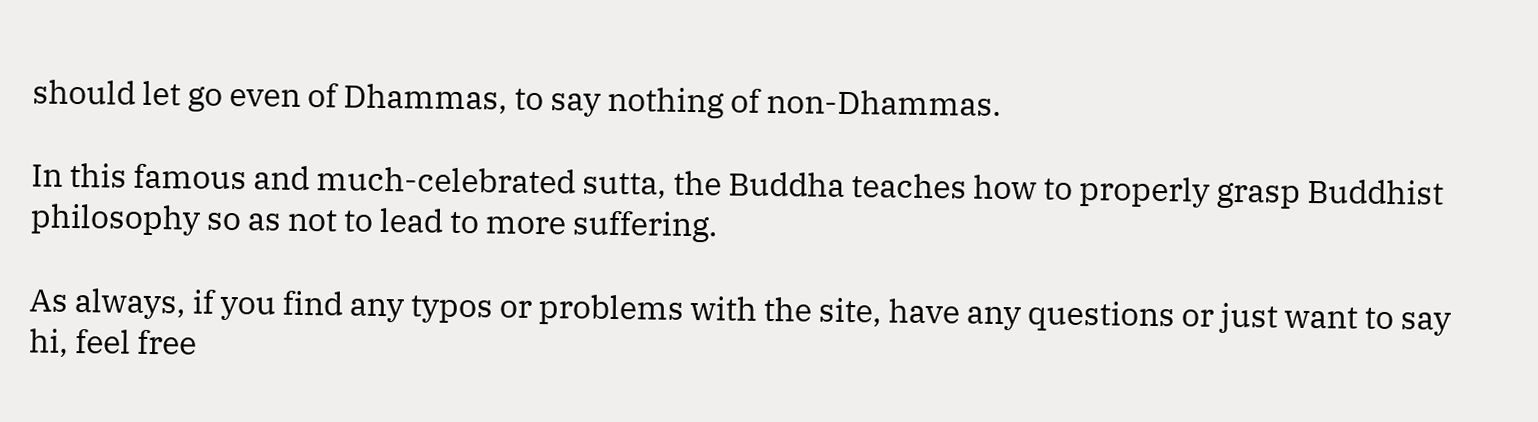should let go even of Dhammas, to say nothing of non-Dhammas.

In this famous and much-celebrated sutta, the Buddha teaches how to properly grasp Buddhist philosophy so as not to lead to more suffering.

As always, if you find any typos or problems with the site, have any questions or just want to say hi, feel free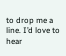to drop me a line. I’d love to hear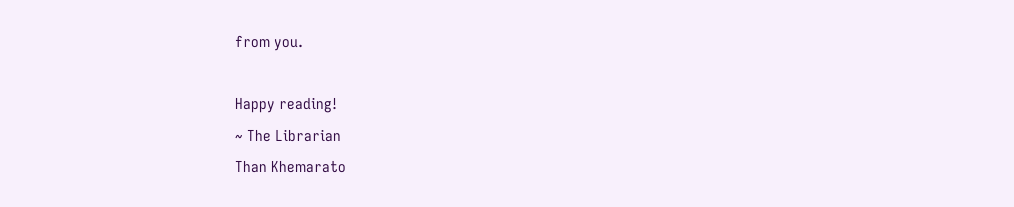from you.

Happy reading!
~ The Librarian
Than Khemarato